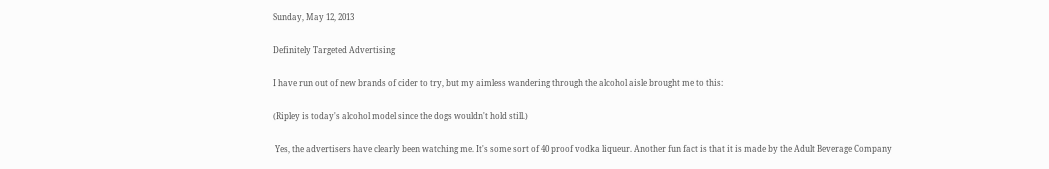Sunday, May 12, 2013

Definitely Targeted Advertising

I have run out of new brands of cider to try, but my aimless wandering through the alcohol aisle brought me to this:

(Ripley is today's alcohol model since the dogs wouldn't hold still.)

 Yes, the advertisers have clearly been watching me. It's some sort of 40 proof vodka liqueur. Another fun fact is that it is made by the Adult Beverage Company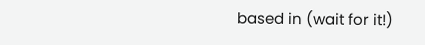based in (wait for it!)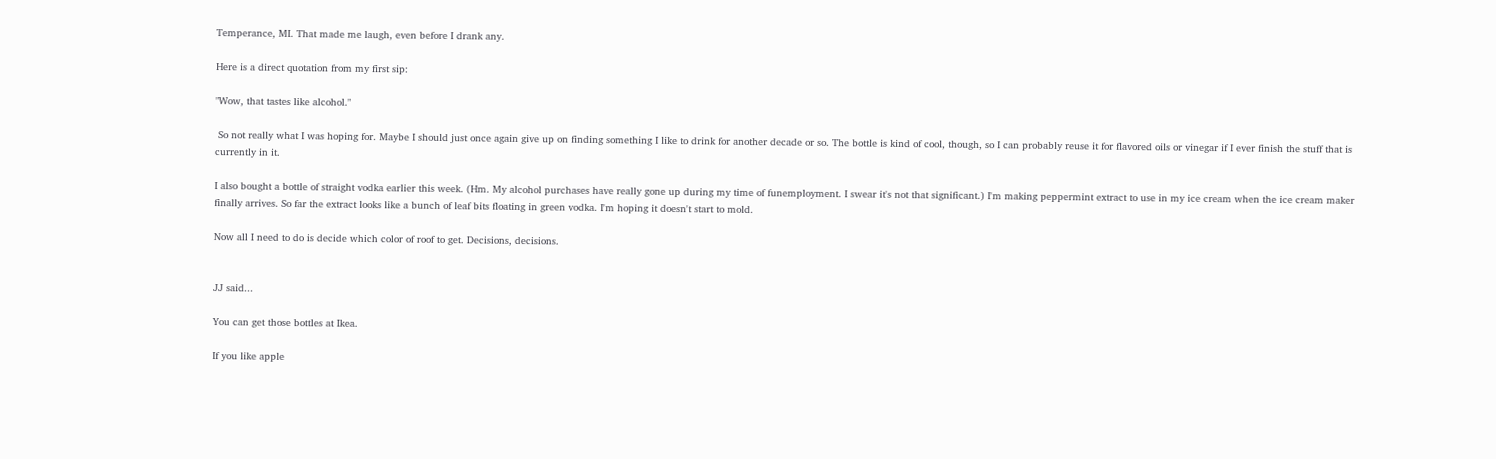Temperance, MI. That made me laugh, even before I drank any.

Here is a direct quotation from my first sip:

"Wow, that tastes like alcohol."

 So not really what I was hoping for. Maybe I should just once again give up on finding something I like to drink for another decade or so. The bottle is kind of cool, though, so I can probably reuse it for flavored oils or vinegar if I ever finish the stuff that is currently in it.

I also bought a bottle of straight vodka earlier this week. (Hm. My alcohol purchases have really gone up during my time of funemployment. I swear it's not that significant.) I'm making peppermint extract to use in my ice cream when the ice cream maker finally arrives. So far the extract looks like a bunch of leaf bits floating in green vodka. I'm hoping it doesn't start to mold.

Now all I need to do is decide which color of roof to get. Decisions, decisions.


JJ said...

You can get those bottles at Ikea.

If you like apple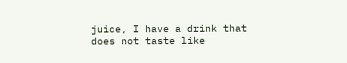juice, I have a drink that does not taste like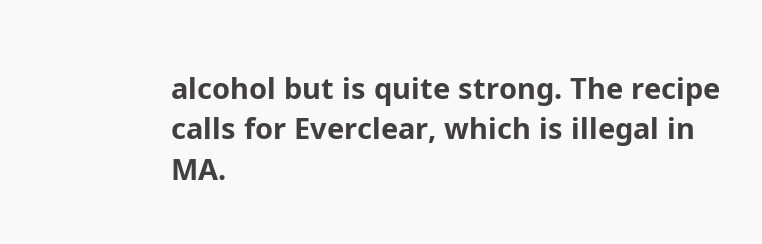alcohol but is quite strong. The recipe calls for Everclear, which is illegal in MA.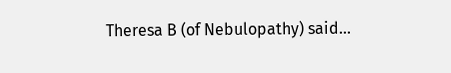Theresa B (of Nebulopathy) said...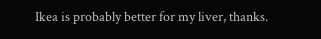Ikea is probably better for my liver, thanks.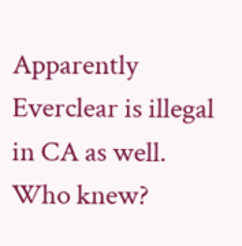Apparently Everclear is illegal in CA as well. Who knew?